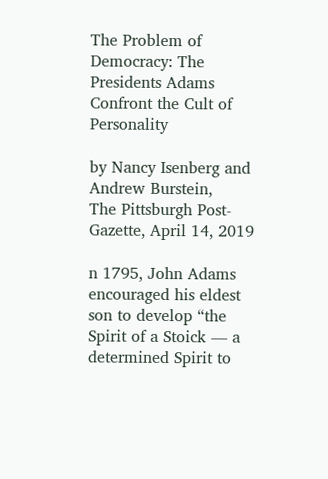The Problem of Democracy: The Presidents Adams Confront the Cult of Personality

by Nancy Isenberg and Andrew Burstein,
The Pittsburgh Post-Gazette, April 14, 2019

n 1795, John Adams encouraged his eldest son to develop “the Spirit of a Stoick — a determined Spirit to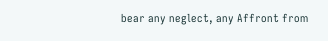bear any neglect, any Affront from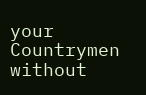your Countrymen without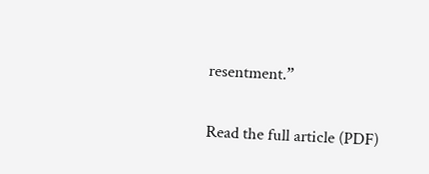resentment.”

Read the full article (PDF)